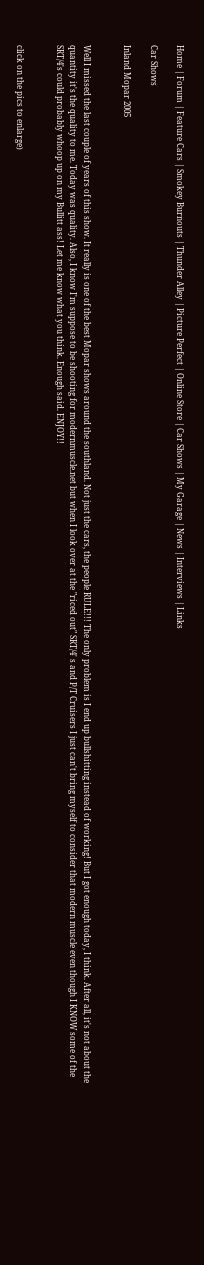Home | Forum | Feature Cars | Smokey Burnouts | Thunder Alley | Picture Perfect | Online Store | Car Shows | My Garage | News | Interviews | Links

Car Shows

Inland Mopar 2005


Well I missed the last couple of years of this show. It really is one of the best Mopar shows around the southland. Not just the cars, the people RULE!!! The only problem is I end up bullshitting instead of working! But I got enough today, I think. After all, it's not about the quantity it's the quality to me. Today was quality. Also, I know I'm suppose to be shooting for modernmuscle.net but when I look over at the "riced out" SRT/4' s and P/T Cruisers I just can't bring myself to consider that modern muscle even though I KNOW some of the SRT/4's could probably whoop up on my Bullitt ass! Let me know what you think. Enough said. ENJOY!!


click on the pics to enlarge)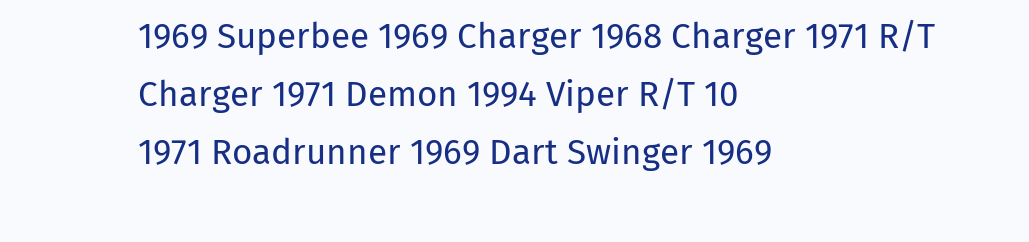1969 Superbee 1969 Charger 1968 Charger 1971 R/T Charger 1971 Demon 1994 Viper R/T 10
1971 Roadrunner 1969 Dart Swinger 1969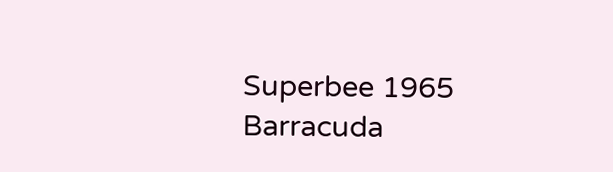Superbee 1965 Barracuda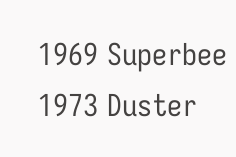1969 Superbee 1973 Duster